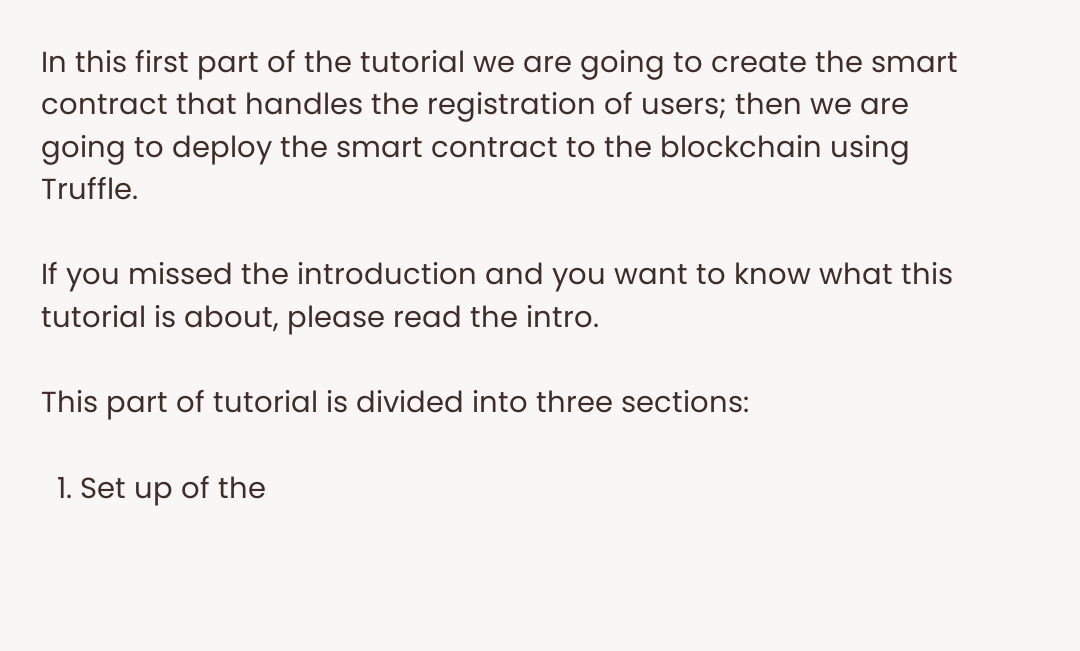In this first part of the tutorial we are going to create the smart contract that handles the registration of users; then we are going to deploy the smart contract to the blockchain using Truffle.

If you missed the introduction and you want to know what this tutorial is about, please read the intro.

This part of tutorial is divided into three sections:

  1. Set up of the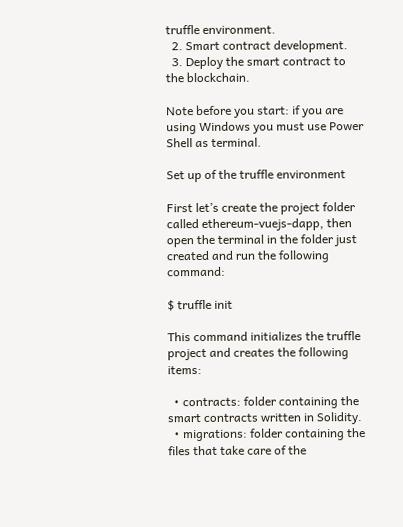truffle environment.
  2. Smart contract development.
  3. Deploy the smart contract to the blockchain.

Note before you start: if you are using Windows you must use Power Shell as terminal.

Set up of the truffle environment

First let’s create the project folder called ethereum-vuejs-dapp, then open the terminal in the folder just created and run the following command:

$ truffle init

This command initializes the truffle project and creates the following items:

  • contracts: folder containing the smart contracts written in Solidity.
  • migrations: folder containing the files that take care of the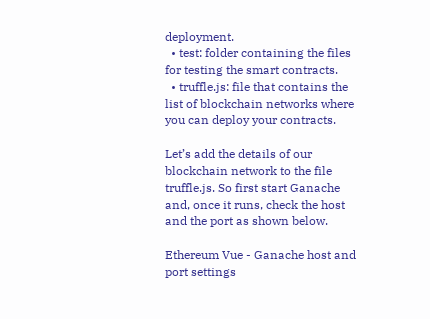deployment.
  • test: folder containing the files for testing the smart contracts.
  • truffle.js: file that contains the list of blockchain networks where you can deploy your contracts.

Let’s add the details of our blockchain network to the file truffle.js. So first start Ganache and, once it runs, check the host and the port as shown below.

Ethereum Vue - Ganache host and port settings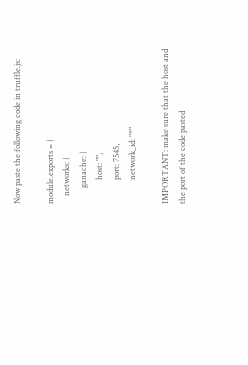Now paste the following code in truffle.js:

module.exports = {
    networks: {
        ganache: {
            host: "",
            port: 7545,
            network_id: "*"

IMPORTANT: make sure that the host and the port of the code pasted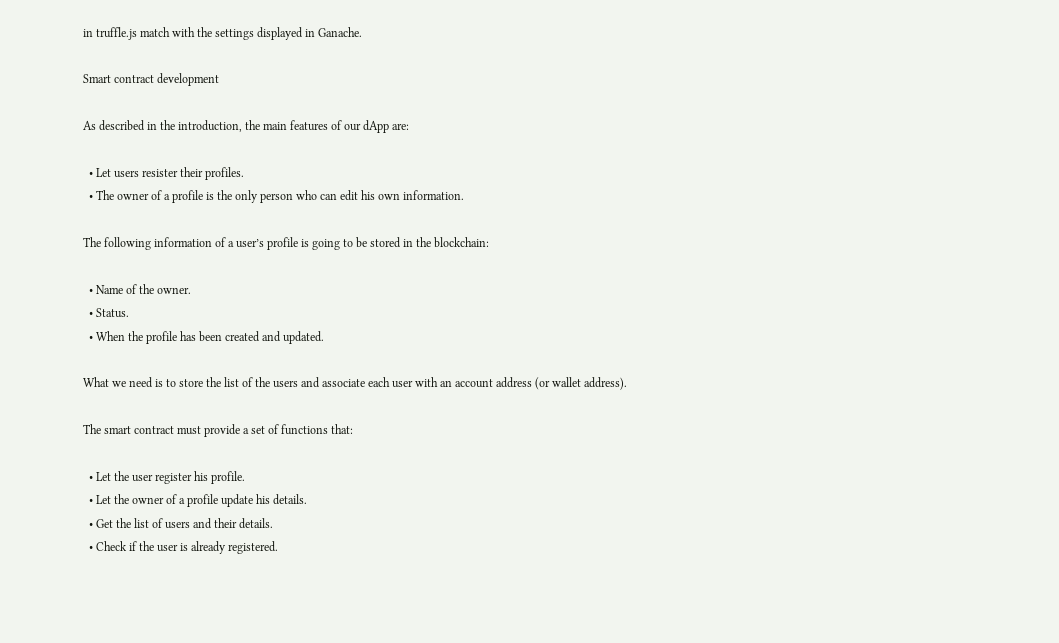in truffle.js match with the settings displayed in Ganache.

Smart contract development

As described in the introduction, the main features of our dApp are:

  • Let users resister their profiles.
  • The owner of a profile is the only person who can edit his own information.

The following information of a user’s profile is going to be stored in the blockchain:

  • Name of the owner.
  • Status.
  • When the profile has been created and updated.

What we need is to store the list of the users and associate each user with an account address (or wallet address).

The smart contract must provide a set of functions that:

  • Let the user register his profile.
  • Let the owner of a profile update his details.
  • Get the list of users and their details.
  • Check if the user is already registered.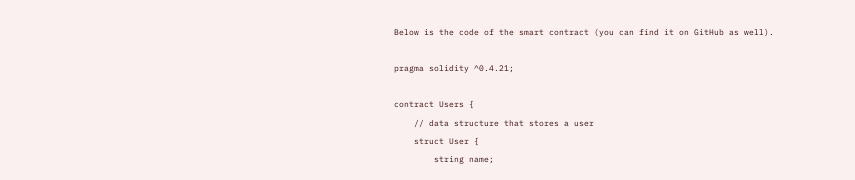Below is the code of the smart contract (you can find it on GitHub as well).

pragma solidity ^0.4.21;

contract Users {
    // data structure that stores a user
    struct User {
        string name;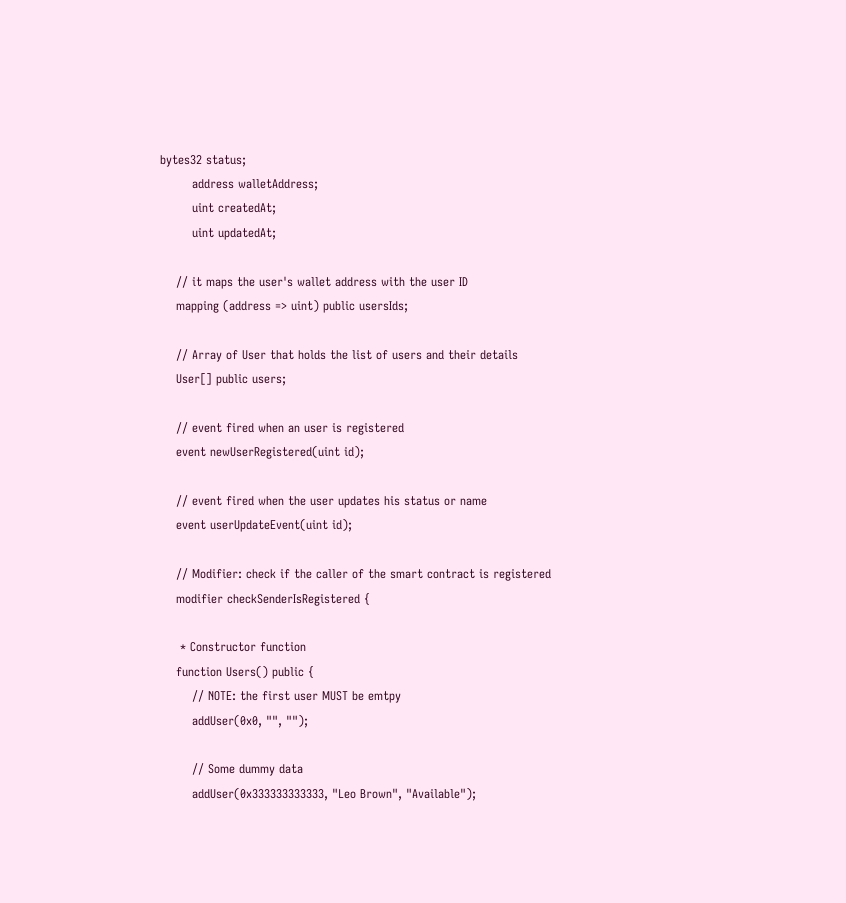bytes32 status;
        address walletAddress;
        uint createdAt;
        uint updatedAt;

    // it maps the user's wallet address with the user ID
    mapping (address => uint) public usersIds;

    // Array of User that holds the list of users and their details
    User[] public users;

    // event fired when an user is registered
    event newUserRegistered(uint id);

    // event fired when the user updates his status or name
    event userUpdateEvent(uint id);

    // Modifier: check if the caller of the smart contract is registered
    modifier checkSenderIsRegistered {

     * Constructor function
    function Users() public {
        // NOTE: the first user MUST be emtpy
        addUser(0x0, "", "");

        // Some dummy data
        addUser(0x333333333333, "Leo Brown", "Available");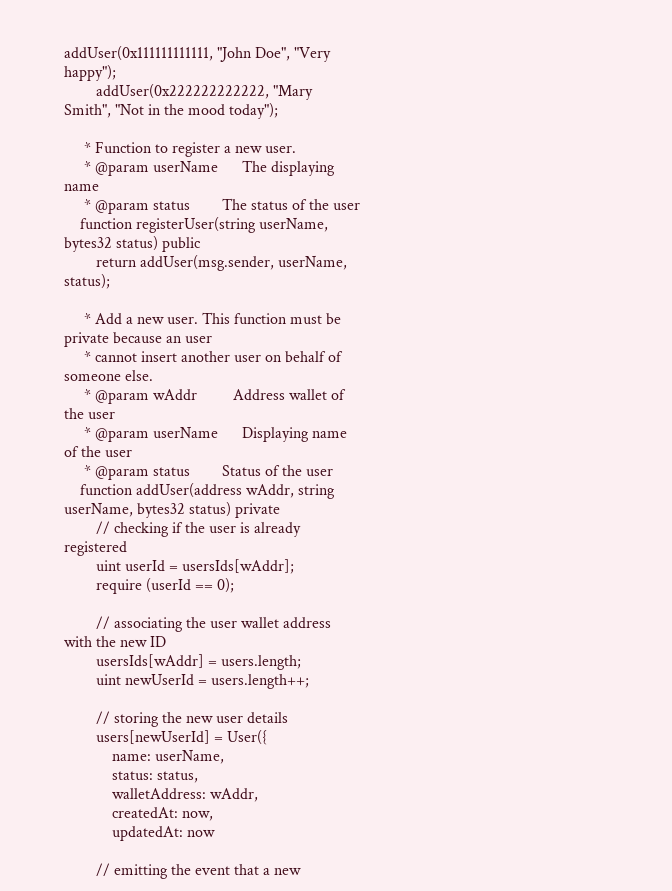addUser(0x111111111111, "John Doe", "Very happy");
        addUser(0x222222222222, "Mary Smith", "Not in the mood today");

     * Function to register a new user.
     * @param userName      The displaying name
     * @param status        The status of the user
    function registerUser(string userName, bytes32 status) public
        return addUser(msg.sender, userName, status);

     * Add a new user. This function must be private because an user
     * cannot insert another user on behalf of someone else.
     * @param wAddr         Address wallet of the user
     * @param userName      Displaying name of the user
     * @param status        Status of the user
    function addUser(address wAddr, string userName, bytes32 status) private
        // checking if the user is already registered
        uint userId = usersIds[wAddr];
        require (userId == 0);

        // associating the user wallet address with the new ID
        usersIds[wAddr] = users.length;
        uint newUserId = users.length++;

        // storing the new user details
        users[newUserId] = User({
            name: userName,
            status: status,
            walletAddress: wAddr,
            createdAt: now,
            updatedAt: now

        // emitting the event that a new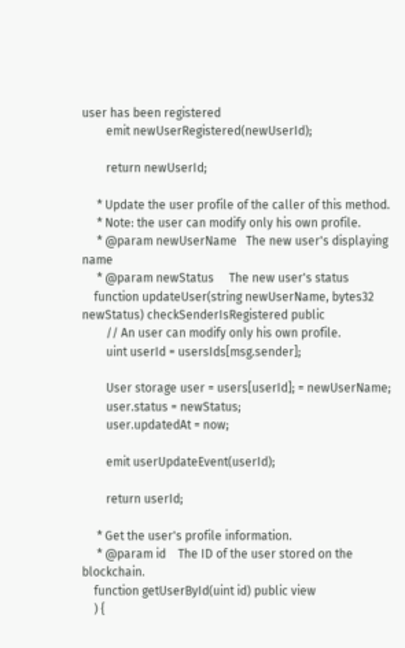user has been registered
        emit newUserRegistered(newUserId);

        return newUserId;

     * Update the user profile of the caller of this method.
     * Note: the user can modify only his own profile.
     * @param newUserName   The new user's displaying name
     * @param newStatus     The new user's status
    function updateUser(string newUserName, bytes32 newStatus) checkSenderIsRegistered public
        // An user can modify only his own profile.
        uint userId = usersIds[msg.sender];

        User storage user = users[userId]; = newUserName;
        user.status = newStatus;
        user.updatedAt = now;

        emit userUpdateEvent(userId);

        return userId;

     * Get the user's profile information.
     * @param id    The ID of the user stored on the blockchain.
    function getUserById(uint id) public view
    ) {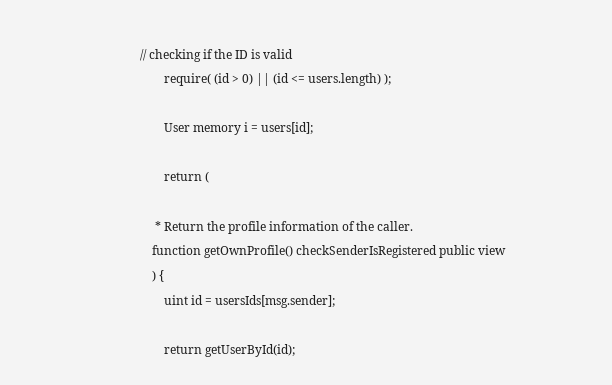// checking if the ID is valid
        require( (id > 0) || (id <= users.length) );

        User memory i = users[id];

        return (

     * Return the profile information of the caller.
    function getOwnProfile() checkSenderIsRegistered public view
    ) {
        uint id = usersIds[msg.sender];

        return getUserById(id);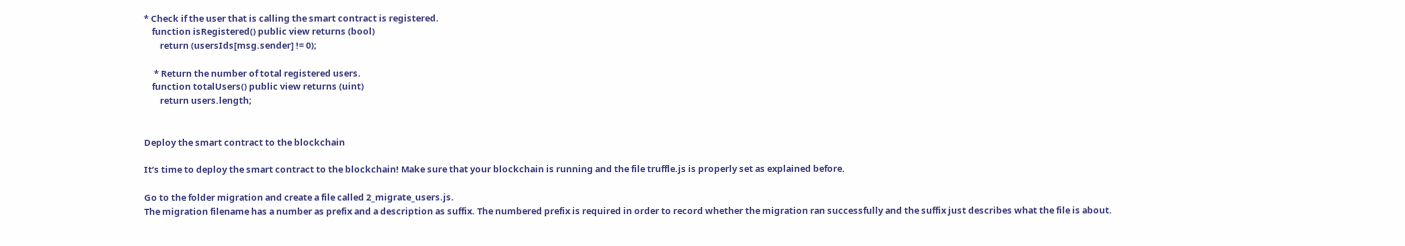* Check if the user that is calling the smart contract is registered.
    function isRegistered() public view returns (bool)
        return (usersIds[msg.sender] != 0);

     * Return the number of total registered users.
    function totalUsers() public view returns (uint)
        return users.length;


Deploy the smart contract to the blockchain

It’s time to deploy the smart contract to the blockchain! Make sure that your blockchain is running and the file truffle.js is properly set as explained before.

Go to the folder migration and create a file called 2_migrate_users.js.
The migration filename has a number as prefix and a description as suffix. The numbered prefix is required in order to record whether the migration ran successfully and the suffix just describes what the file is about.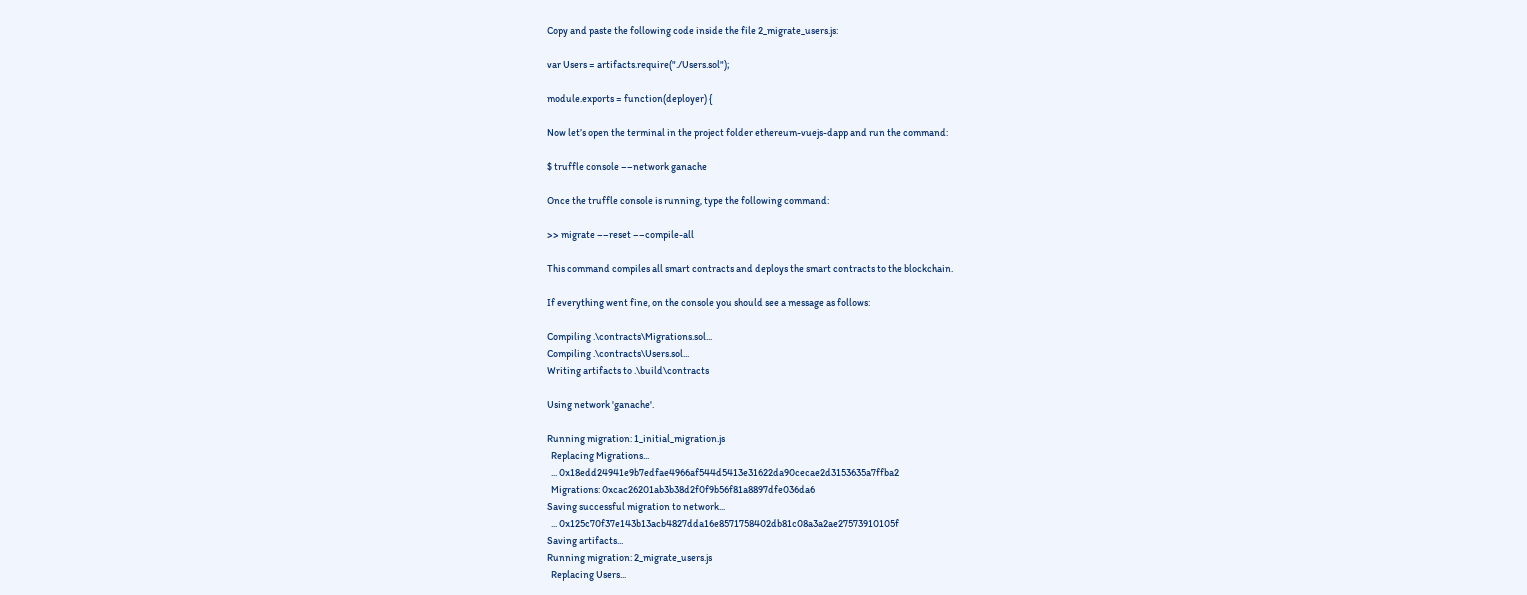Copy and paste the following code inside the file 2_migrate_users.js:

var Users = artifacts.require("./Users.sol");

module.exports = function(deployer) {

Now let’s open the terminal in the project folder ethereum-vuejs-dapp and run the command:

$ truffle console ––network ganache

Once the truffle console is running, type the following command:

>> migrate ––reset ––compile-all

This command compiles all smart contracts and deploys the smart contracts to the blockchain.

If everything went fine, on the console you should see a message as follows:

Compiling .\contracts\Migrations.sol...
Compiling .\contracts\Users.sol...
Writing artifacts to .\build\contracts

Using network 'ganache'.

Running migration: 1_initial_migration.js
  Replacing Migrations...
  ... 0x18edd24941e9b7edfae4966af544d5413e31622da90cecae2d3153635a7ffba2
  Migrations: 0xcac26201ab3b38d2f0f9b56f81a8897dfe036da6
Saving successful migration to network...
  ... 0x125c70f37e143b13acb4827dda16e8571758402db81c08a3a2ae27573910105f
Saving artifacts...
Running migration: 2_migrate_users.js
  Replacing Users...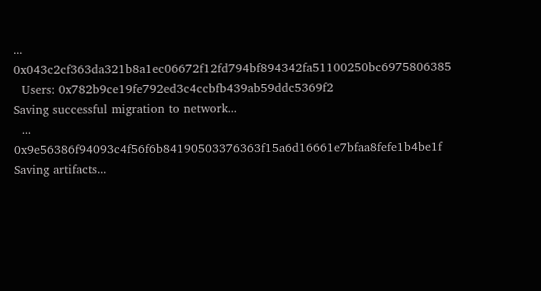... 0x043c2cf363da321b8a1ec06672f12fd794bf894342fa51100250bc6975806385
  Users: 0x782b9ce19fe792ed3c4ccbfb439ab59ddc5369f2
Saving successful migration to network...
  ... 0x9e56386f94093c4f56f6b84190503376363f15a6d16661e7bfaa8fefe1b4be1f
Saving artifacts...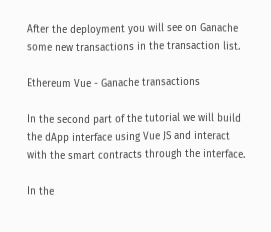After the deployment you will see on Ganache some new transactions in the transaction list.

Ethereum Vue - Ganache transactions

In the second part of the tutorial we will build the dApp interface using Vue JS and interact with the smart contracts through the interface.

In the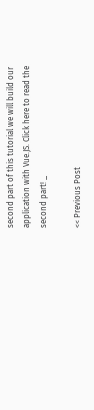second part of this tutorial we will build our application with Vue.JS. Click here to read the second part! _

<< Previous Post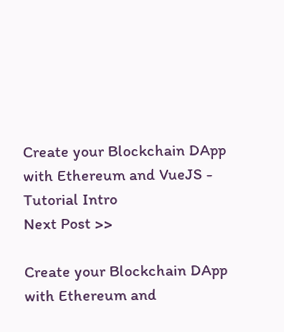Create your Blockchain DApp with Ethereum and VueJS - Tutorial Intro
Next Post >>

Create your Blockchain DApp with Ethereum and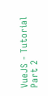VueJS - Tutorial Part 2